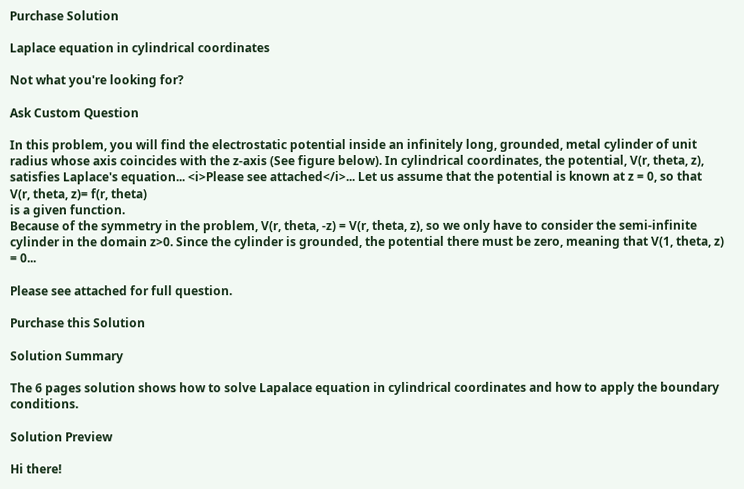Purchase Solution

Laplace equation in cylindrical coordinates

Not what you're looking for?

Ask Custom Question

In this problem, you will find the electrostatic potential inside an infinitely long, grounded, metal cylinder of unit radius whose axis coincides with the z-axis (See figure below). In cylindrical coordinates, the potential, V(r, theta, z), satisfies Laplace's equation... <i>Please see attached</i>... Let us assume that the potential is known at z = 0, so that
V(r, theta, z)= f(r, theta)
is a given function.
Because of the symmetry in the problem, V(r, theta, -z) = V(r, theta, z), so we only have to consider the semi-infinite cylinder in the domain z>0. Since the cylinder is grounded, the potential there must be zero, meaning that V(1, theta, z) = 0...

Please see attached for full question.

Purchase this Solution

Solution Summary

The 6 pages solution shows how to solve Lapalace equation in cylindrical coordinates and how to apply the boundary conditions.

Solution Preview

Hi there!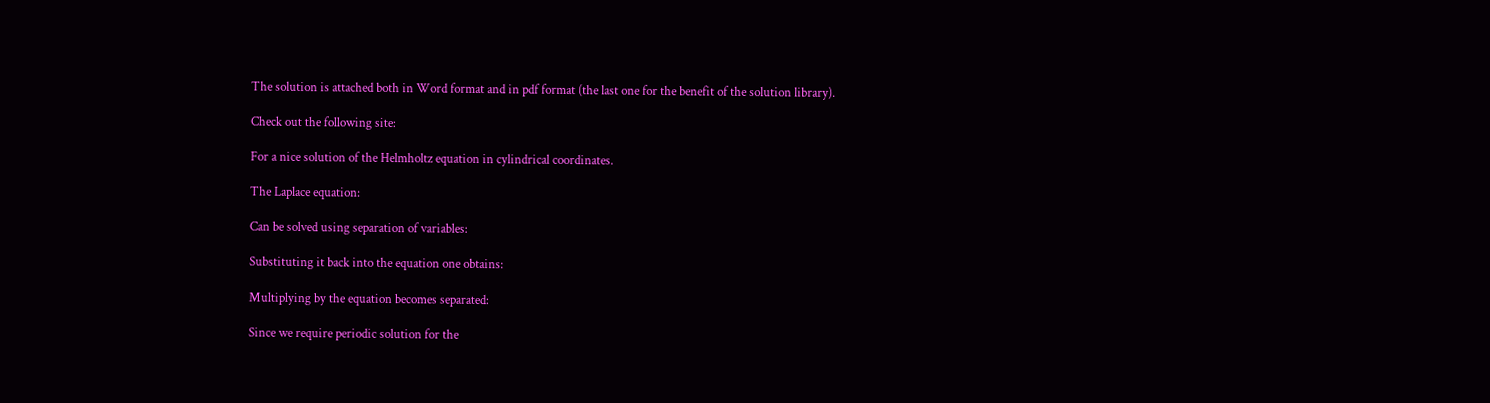The solution is attached both in Word format and in pdf format (the last one for the benefit of the solution library).

Check out the following site:

For a nice solution of the Helmholtz equation in cylindrical coordinates.

The Laplace equation:

Can be solved using separation of variables:

Substituting it back into the equation one obtains:

Multiplying by the equation becomes separated:

Since we require periodic solution for the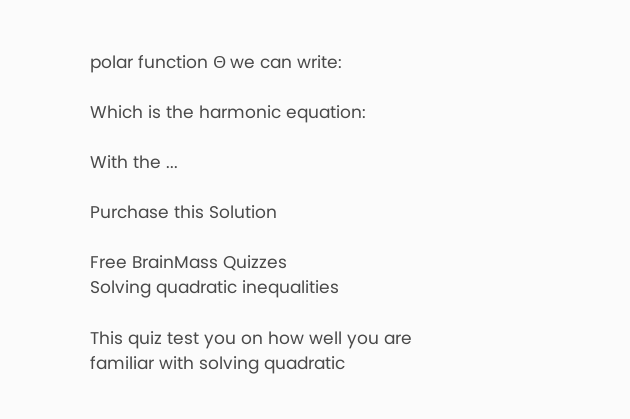polar function Θ we can write:

Which is the harmonic equation:

With the ...

Purchase this Solution

Free BrainMass Quizzes
Solving quadratic inequalities

This quiz test you on how well you are familiar with solving quadratic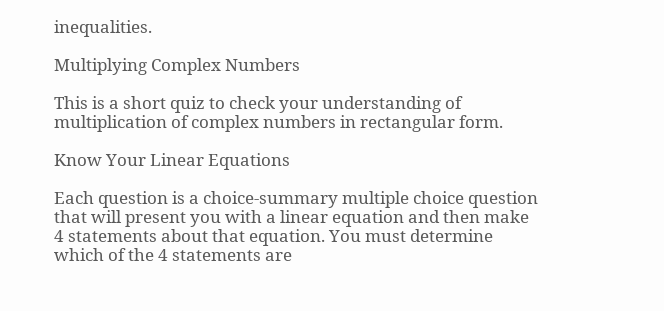inequalities.

Multiplying Complex Numbers

This is a short quiz to check your understanding of multiplication of complex numbers in rectangular form.

Know Your Linear Equations

Each question is a choice-summary multiple choice question that will present you with a linear equation and then make 4 statements about that equation. You must determine which of the 4 statements are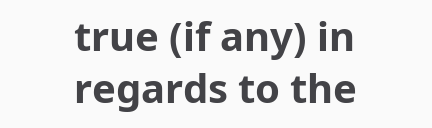true (if any) in regards to the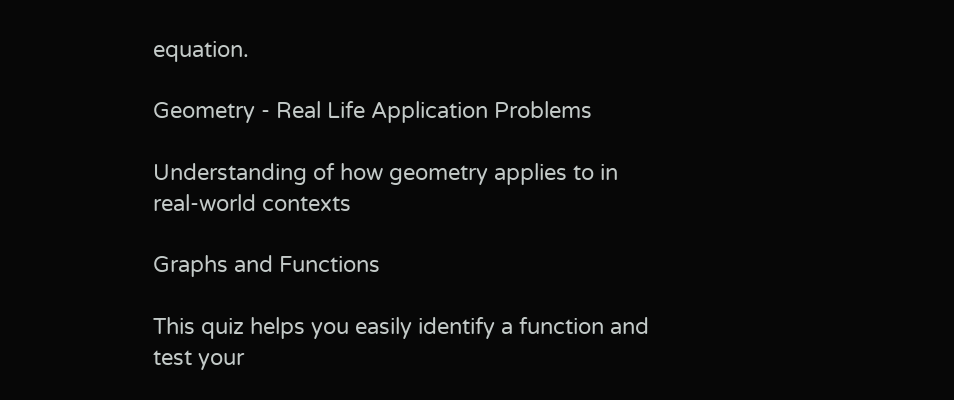equation.

Geometry - Real Life Application Problems

Understanding of how geometry applies to in real-world contexts

Graphs and Functions

This quiz helps you easily identify a function and test your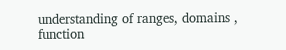understanding of ranges, domains , function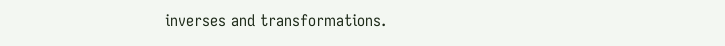inverses and transformations.